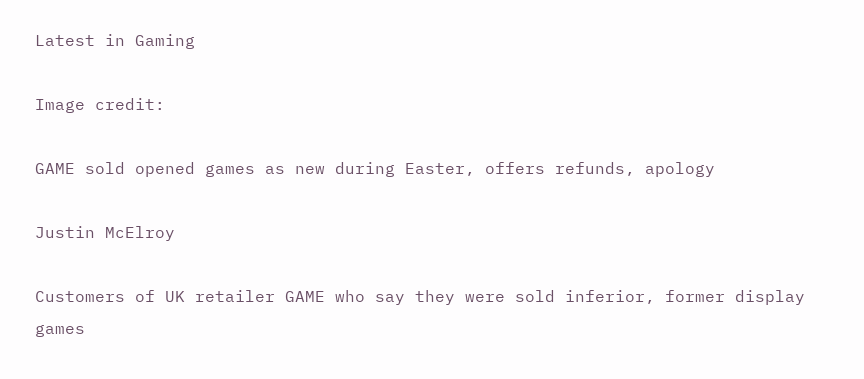Latest in Gaming

Image credit:

GAME sold opened games as new during Easter, offers refunds, apology

Justin McElroy

Customers of UK retailer GAME who say they were sold inferior, former display games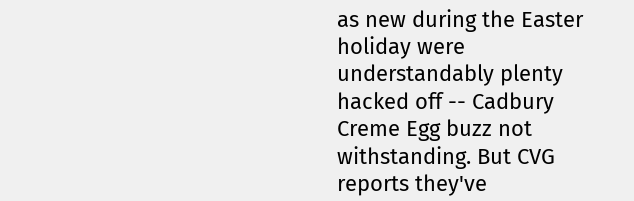as new during the Easter holiday were understandably plenty hacked off -- Cadbury Creme Egg buzz not withstanding. But CVG reports they've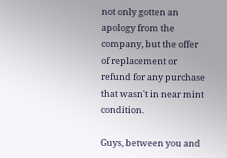not only gotten an apology from the company, but the offer of replacement or refund for any purchase that wasn't in near mint condition.

Guys, between you and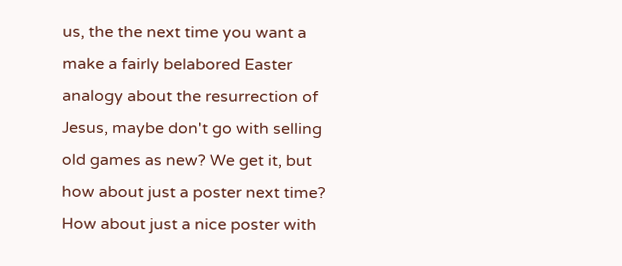us, the the next time you want a make a fairly belabored Easter analogy about the resurrection of Jesus, maybe don't go with selling old games as new? We get it, but how about just a poster next time? How about just a nice poster with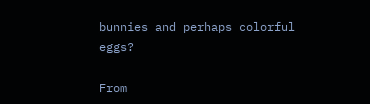bunnies and perhaps colorful eggs?

From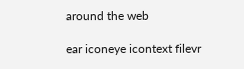around the web

ear iconeye icontext filevr